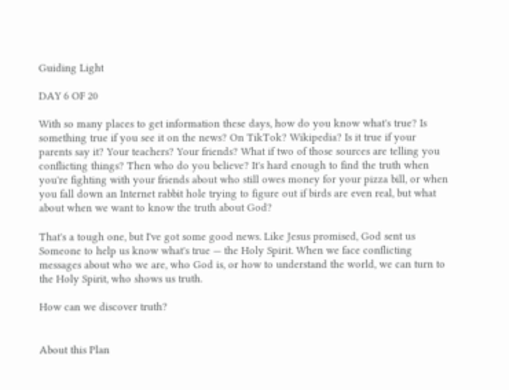Guiding Light

DAY 6 OF 20

With so many places to get information these days, how do you know what's true? Is something true if you see it on the news? On TikTok? Wikipedia? Is it true if your parents say it? Your teachers? Your friends? What if two of those sources are telling you conflicting things? Then who do you believe? It's hard enough to find the truth when you're fighting with your friends about who still owes money for your pizza bill, or when you fall down an Internet rabbit hole trying to figure out if birds are even real, but what about when we want to know the truth about God?

That's a tough one, but I've got some good news. Like Jesus promised, God sent us Someone to help us know what's true — the Holy Spirit. When we face conflicting messages about who we are, who God is, or how to understand the world, we can turn to the Holy Spirit, who shows us truth.

How can we discover truth?


About this Plan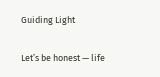Guiding Light

Let’s be honest — life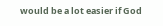would be a lot easier if God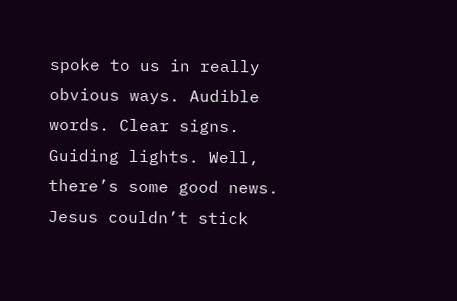spoke to us in really obvious ways. Audible words. Clear signs. Guiding lights. Well, there’s some good news. Jesus couldn’t stick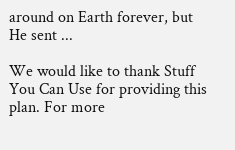around on Earth forever, but He sent ...

We would like to thank Stuff You Can Use for providing this plan. For more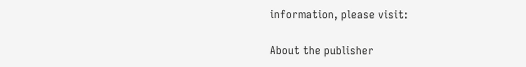information, please visit:

About the publisher